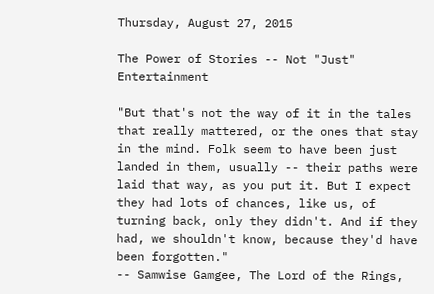Thursday, August 27, 2015

The Power of Stories -- Not "Just" Entertainment

"But that's not the way of it in the tales that really mattered, or the ones that stay in the mind. Folk seem to have been just landed in them, usually -- their paths were laid that way, as you put it. But I expect they had lots of chances, like us, of turning back, only they didn't. And if they had, we shouldn't know, because they'd have been forgotten."
-- Samwise Gamgee, The Lord of the Rings,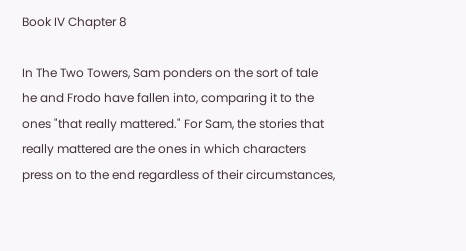Book IV Chapter 8

In The Two Towers, Sam ponders on the sort of tale he and Frodo have fallen into, comparing it to the ones "that really mattered." For Sam, the stories that really mattered are the ones in which characters press on to the end regardless of their circumstances,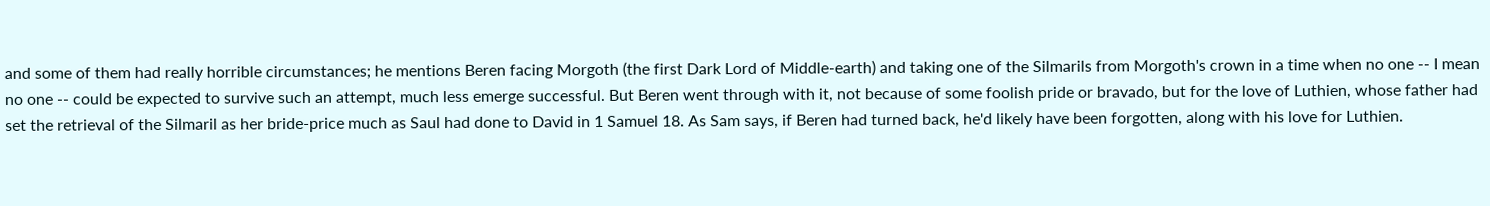and some of them had really horrible circumstances; he mentions Beren facing Morgoth (the first Dark Lord of Middle-earth) and taking one of the Silmarils from Morgoth's crown in a time when no one -- I mean no one -- could be expected to survive such an attempt, much less emerge successful. But Beren went through with it, not because of some foolish pride or bravado, but for the love of Luthien, whose father had set the retrieval of the Silmaril as her bride-price much as Saul had done to David in 1 Samuel 18. As Sam says, if Beren had turned back, he'd likely have been forgotten, along with his love for Luthien.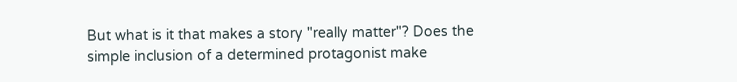But what is it that makes a story "really matter"? Does the simple inclusion of a determined protagonist make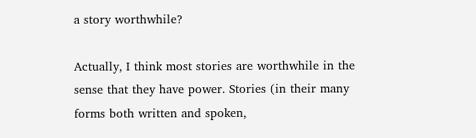a story worthwhile?

Actually, I think most stories are worthwhile in the sense that they have power. Stories (in their many forms both written and spoken,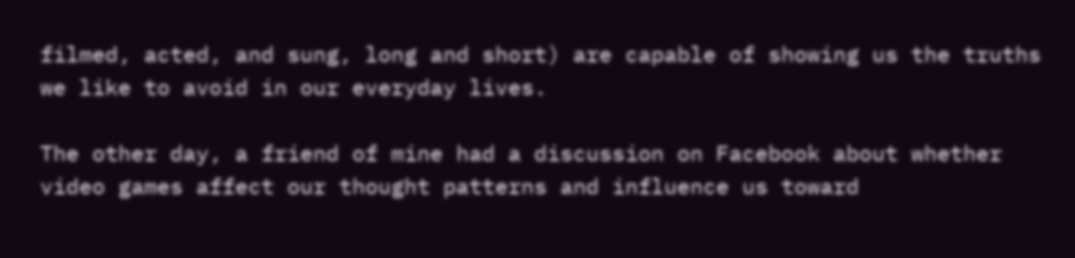filmed, acted, and sung, long and short) are capable of showing us the truths we like to avoid in our everyday lives.

The other day, a friend of mine had a discussion on Facebook about whether video games affect our thought patterns and influence us toward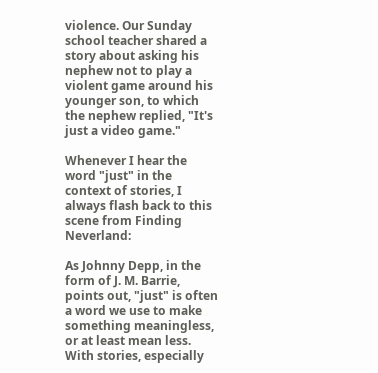violence. Our Sunday school teacher shared a story about asking his nephew not to play a violent game around his younger son, to which the nephew replied, "It's just a video game."

Whenever I hear the word "just" in the context of stories, I always flash back to this scene from Finding Neverland:

As Johnny Depp, in the form of J. M. Barrie, points out, "just" is often a word we use to make something meaningless, or at least mean less. With stories, especially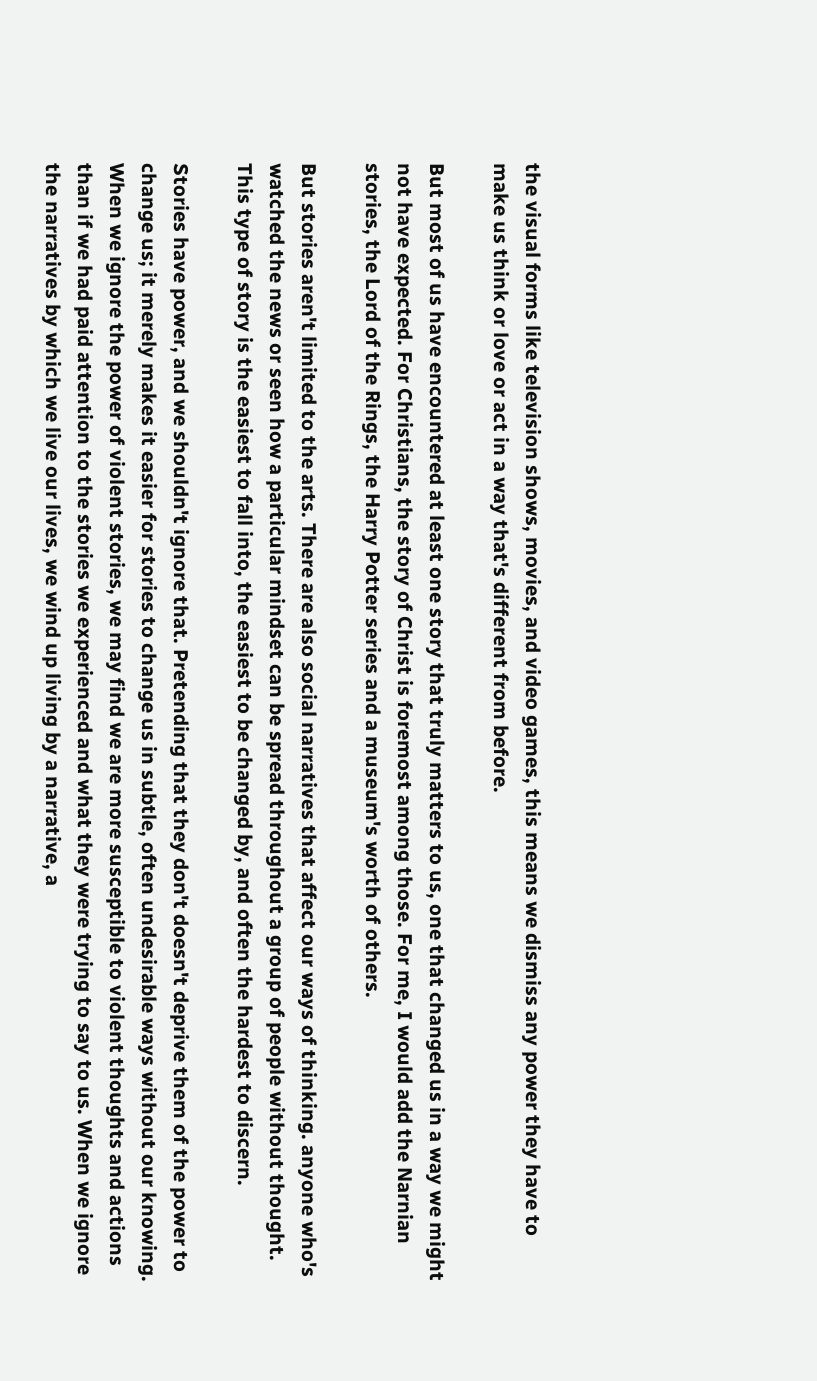the visual forms like television shows, movies, and video games, this means we dismiss any power they have to make us think or love or act in a way that's different from before.

But most of us have encountered at least one story that truly matters to us, one that changed us in a way we might not have expected. For Christians, the story of Christ is foremost among those. For me, I would add the Narnian stories, the Lord of the Rings, the Harry Potter series and a museum's worth of others.

But stories aren't limited to the arts. There are also social narratives that affect our ways of thinking. anyone who's watched the news or seen how a particular mindset can be spread throughout a group of people without thought. This type of story is the easiest to fall into, the easiest to be changed by, and often the hardest to discern.

Stories have power, and we shouldn't ignore that. Pretending that they don't doesn't deprive them of the power to change us; it merely makes it easier for stories to change us in subtle, often undesirable ways without our knowing. When we ignore the power of violent stories, we may find we are more susceptible to violent thoughts and actions than if we had paid attention to the stories we experienced and what they were trying to say to us. When we ignore the narratives by which we live our lives, we wind up living by a narrative, a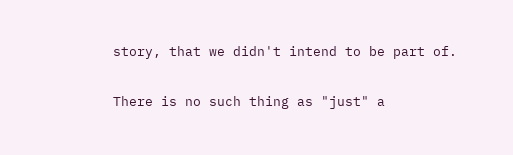story, that we didn't intend to be part of.

There is no such thing as "just" a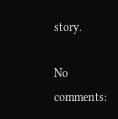story.

No comments: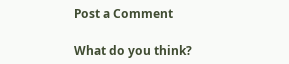Post a Comment

What do you think?